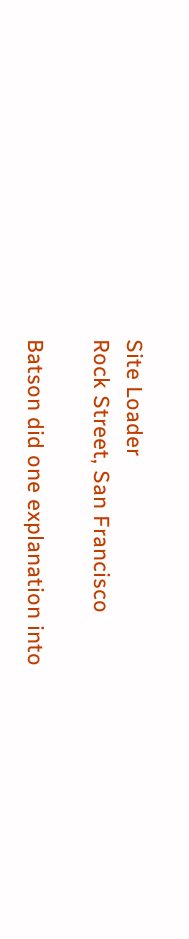Site Loader
Rock Street, San Francisco

Batson did one explanation into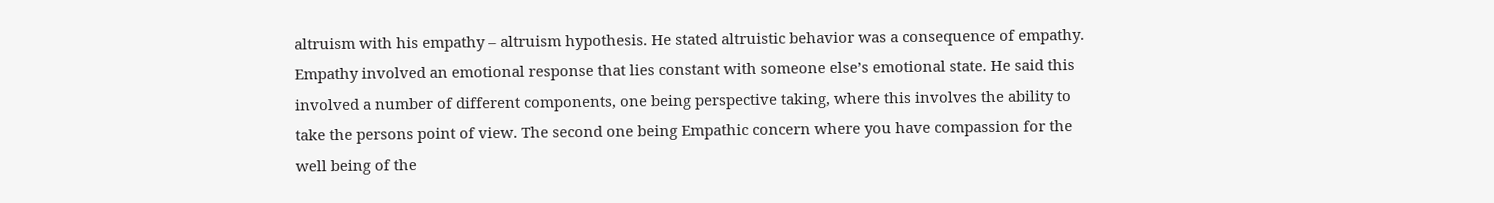altruism with his empathy – altruism hypothesis. He stated altruistic behavior was a consequence of empathy. Empathy involved an emotional response that lies constant with someone else’s emotional state. He said this involved a number of different components, one being perspective taking, where this involves the ability to take the persons point of view. The second one being Empathic concern where you have compassion for the well being of the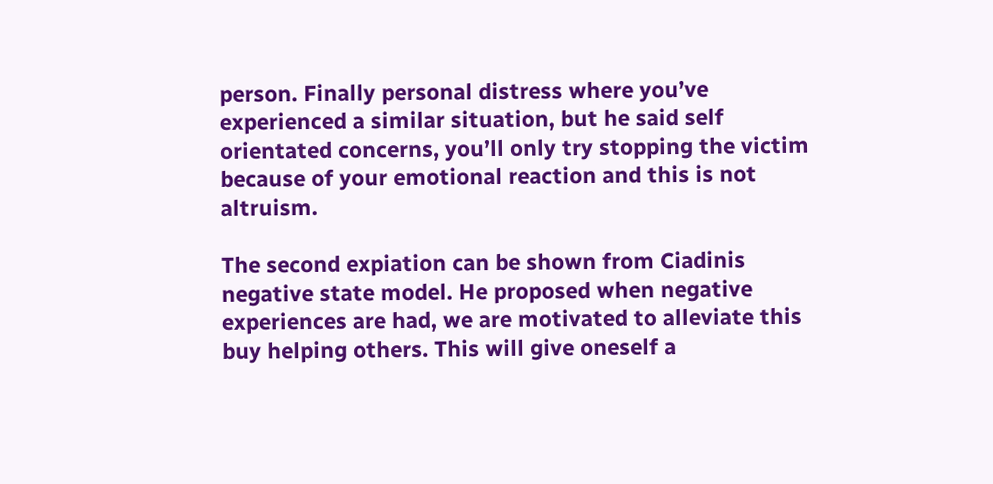person. Finally personal distress where you’ve experienced a similar situation, but he said self orientated concerns, you’ll only try stopping the victim because of your emotional reaction and this is not altruism.

The second expiation can be shown from Ciadinis negative state model. He proposed when negative experiences are had, we are motivated to alleviate this buy helping others. This will give oneself a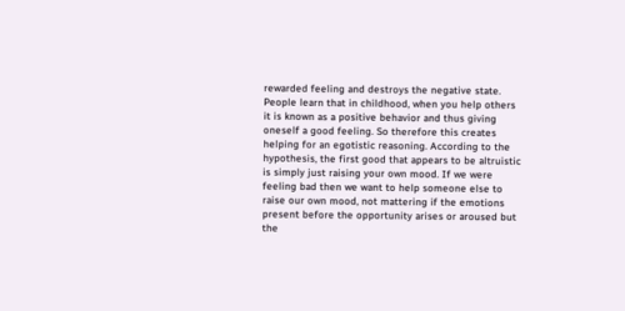rewarded feeling and destroys the negative state. People learn that in childhood, when you help others it is known as a positive behavior and thus giving oneself a good feeling. So therefore this creates helping for an egotistic reasoning. According to the hypothesis, the first good that appears to be altruistic is simply just raising your own mood. If we were feeling bad then we want to help someone else to raise our own mood, not mattering if the emotions present before the opportunity arises or aroused but the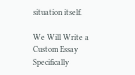situation itself.

We Will Write a Custom Essay Specifically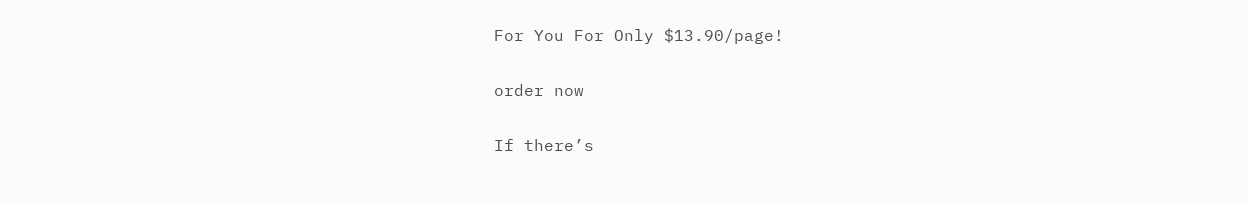For You For Only $13.90/page!

order now

If there’s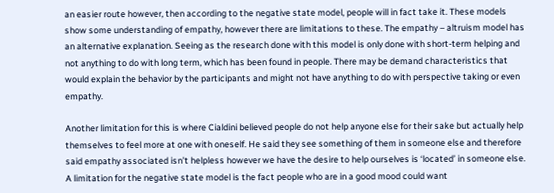an easier route however, then according to the negative state model, people will in fact take it. These models show some understanding of empathy, however there are limitations to these. The empathy – altruism model has an alternative explanation. Seeing as the research done with this model is only done with short-term helping and not anything to do with long term, which has been found in people. There may be demand characteristics that would explain the behavior by the participants and might not have anything to do with perspective taking or even empathy.

Another limitation for this is where Cialdini believed people do not help anyone else for their sake but actually help themselves to feel more at one with oneself. He said they see something of them in someone else and therefore said empathy associated isn’t helpless however we have the desire to help ourselves is ‘located’ in someone else. A limitation for the negative state model is the fact people who are in a good mood could want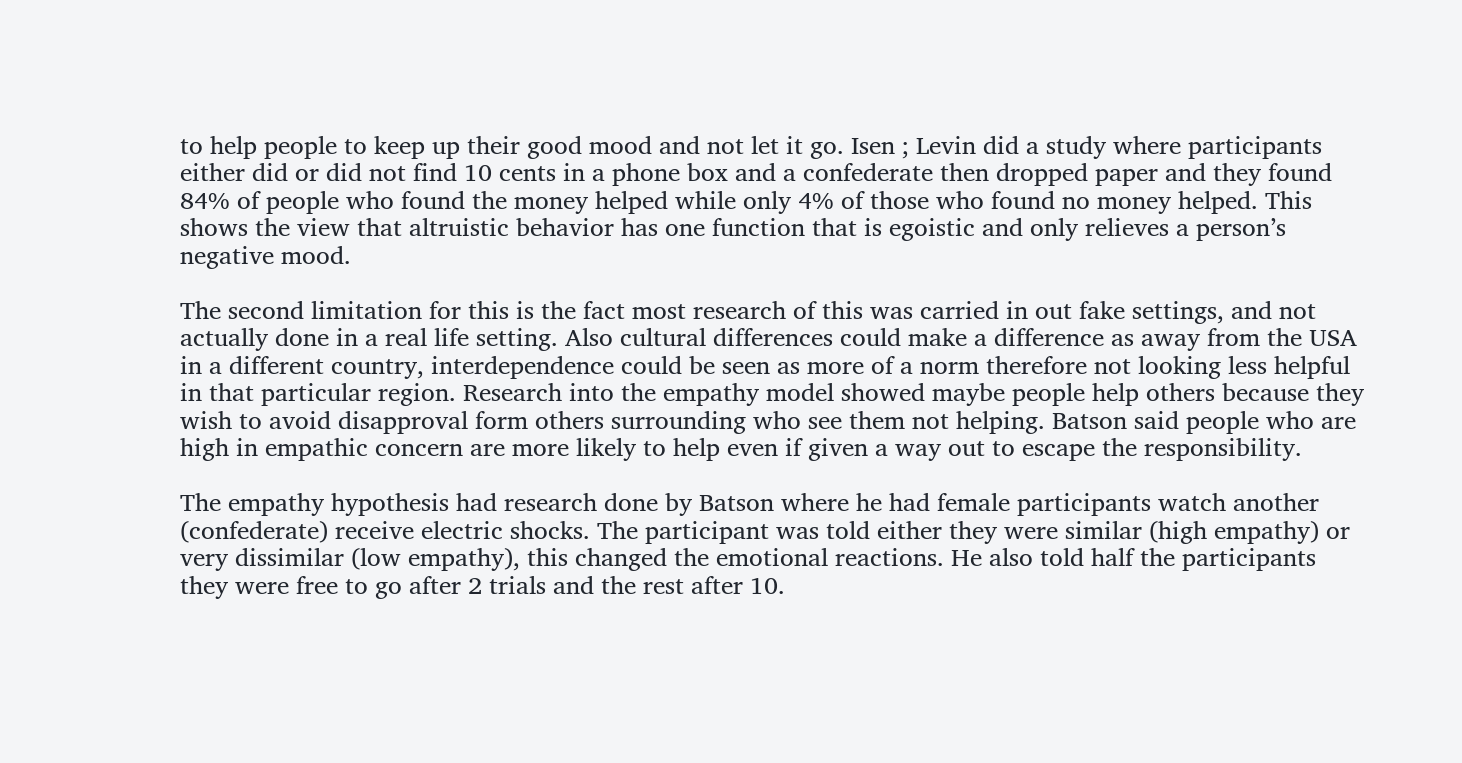to help people to keep up their good mood and not let it go. Isen ; Levin did a study where participants either did or did not find 10 cents in a phone box and a confederate then dropped paper and they found 84% of people who found the money helped while only 4% of those who found no money helped. This shows the view that altruistic behavior has one function that is egoistic and only relieves a person’s negative mood.

The second limitation for this is the fact most research of this was carried in out fake settings, and not actually done in a real life setting. Also cultural differences could make a difference as away from the USA in a different country, interdependence could be seen as more of a norm therefore not looking less helpful in that particular region. Research into the empathy model showed maybe people help others because they wish to avoid disapproval form others surrounding who see them not helping. Batson said people who are high in empathic concern are more likely to help even if given a way out to escape the responsibility.

The empathy hypothesis had research done by Batson where he had female participants watch another (confederate) receive electric shocks. The participant was told either they were similar (high empathy) or very dissimilar (low empathy), this changed the emotional reactions. He also told half the participants they were free to go after 2 trials and the rest after 10.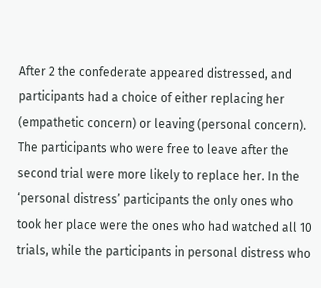After 2 the confederate appeared distressed, and participants had a choice of either replacing her (empathetic concern) or leaving (personal concern). The participants who were free to leave after the second trial were more likely to replace her. In the ‘personal distress’ participants the only ones who took her place were the ones who had watched all 10 trials, while the participants in personal distress who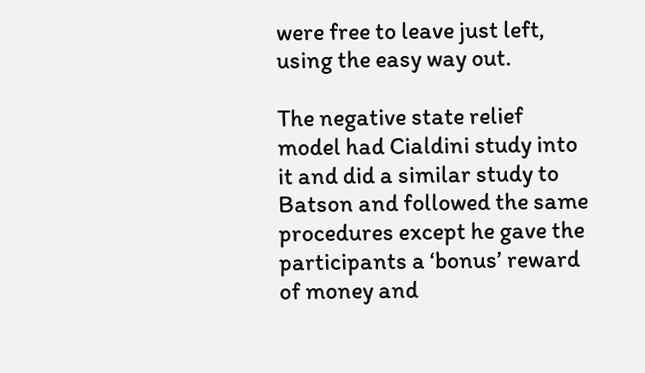were free to leave just left, using the easy way out.

The negative state relief model had Cialdini study into it and did a similar study to Batson and followed the same procedures except he gave the participants a ‘bonus’ reward of money and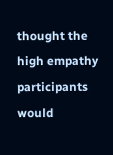thought the high empathy participants would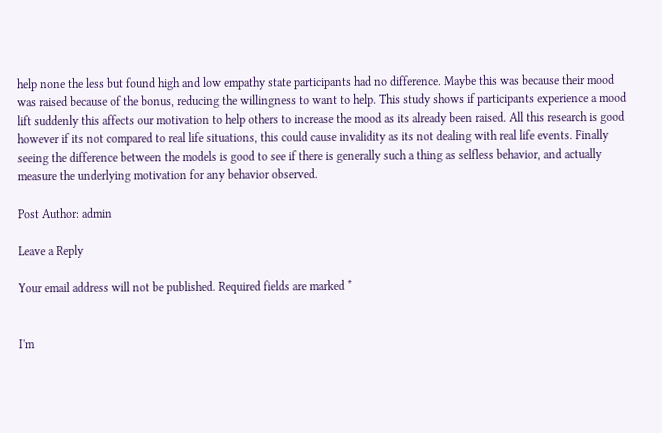help none the less but found high and low empathy state participants had no difference. Maybe this was because their mood was raised because of the bonus, reducing the willingness to want to help. This study shows if participants experience a mood lift suddenly this affects our motivation to help others to increase the mood as its already been raised. All this research is good however if its not compared to real life situations, this could cause invalidity as its not dealing with real life events. Finally seeing the difference between the models is good to see if there is generally such a thing as selfless behavior, and actually measure the underlying motivation for any behavior observed.

Post Author: admin

Leave a Reply

Your email address will not be published. Required fields are marked *


I'm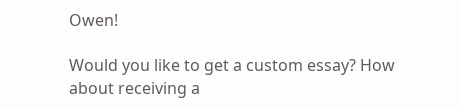Owen!

Would you like to get a custom essay? How about receiving a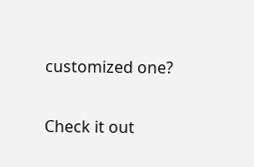customized one?

Check it out